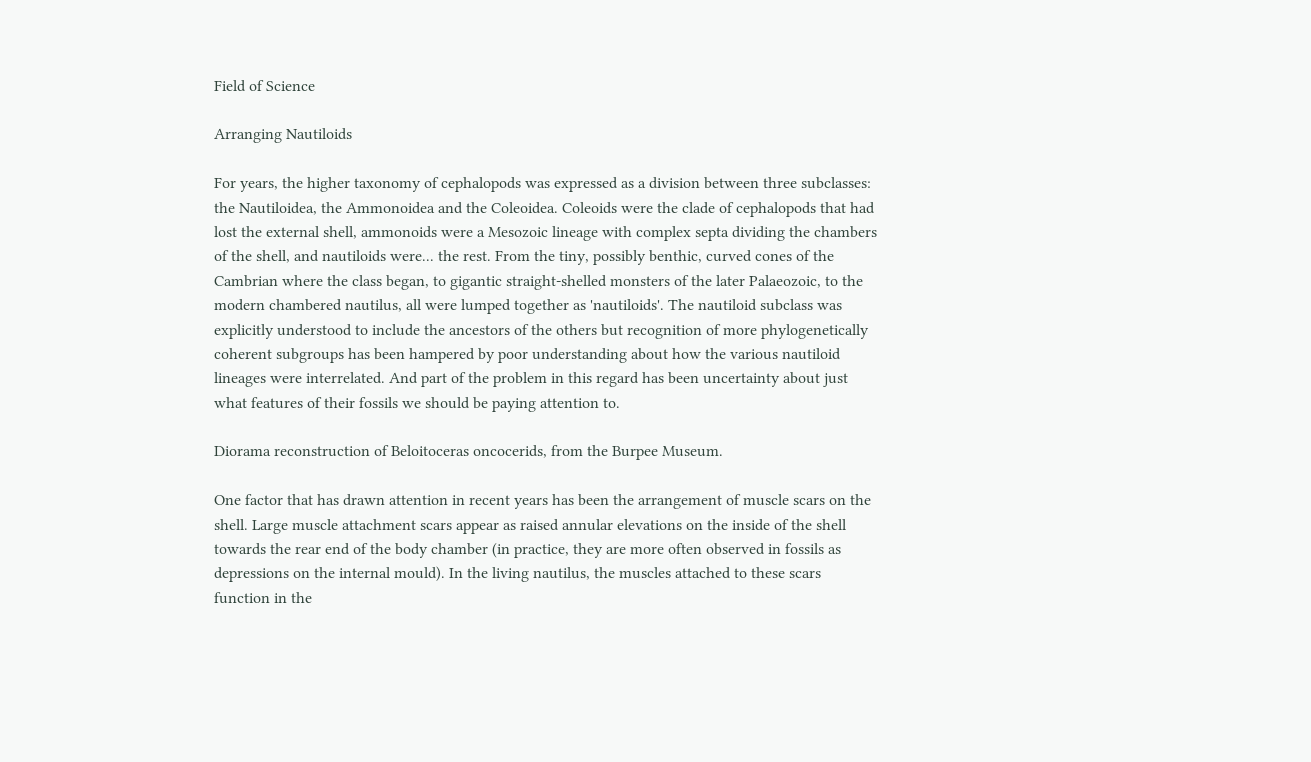Field of Science

Arranging Nautiloids

For years, the higher taxonomy of cephalopods was expressed as a division between three subclasses: the Nautiloidea, the Ammonoidea and the Coleoidea. Coleoids were the clade of cephalopods that had lost the external shell, ammonoids were a Mesozoic lineage with complex septa dividing the chambers of the shell, and nautiloids were... the rest. From the tiny, possibly benthic, curved cones of the Cambrian where the class began, to gigantic straight-shelled monsters of the later Palaeozoic, to the modern chambered nautilus, all were lumped together as 'nautiloids'. The nautiloid subclass was explicitly understood to include the ancestors of the others but recognition of more phylogenetically coherent subgroups has been hampered by poor understanding about how the various nautiloid lineages were interrelated. And part of the problem in this regard has been uncertainty about just what features of their fossils we should be paying attention to.

Diorama reconstruction of Beloitoceras oncocerids, from the Burpee Museum.

One factor that has drawn attention in recent years has been the arrangement of muscle scars on the shell. Large muscle attachment scars appear as raised annular elevations on the inside of the shell towards the rear end of the body chamber (in practice, they are more often observed in fossils as depressions on the internal mould). In the living nautilus, the muscles attached to these scars function in the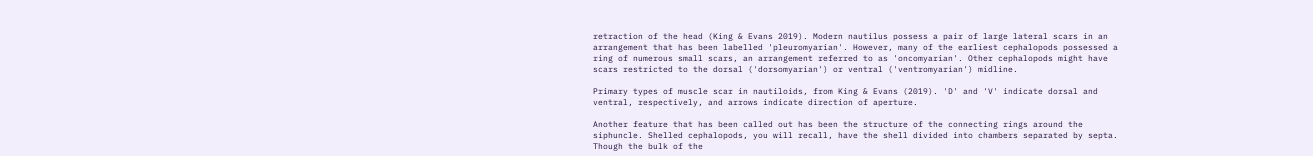retraction of the head (King & Evans 2019). Modern nautilus possess a pair of large lateral scars in an arrangement that has been labelled 'pleuromyarian'. However, many of the earliest cephalopods possessed a ring of numerous small scars, an arrangement referred to as 'oncomyarian'. Other cephalopods might have scars restricted to the dorsal ('dorsomyarian') or ventral ('ventromyarian') midline.

Primary types of muscle scar in nautiloids, from King & Evans (2019). 'D' and 'V' indicate dorsal and ventral, respectively, and arrows indicate direction of aperture.

Another feature that has been called out has been the structure of the connecting rings around the siphuncle. Shelled cephalopods, you will recall, have the shell divided into chambers separated by septa. Though the bulk of the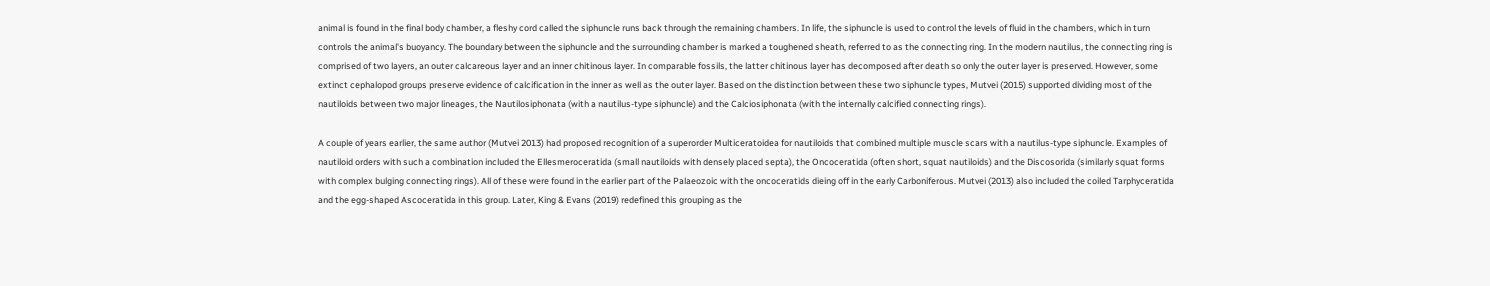animal is found in the final body chamber, a fleshy cord called the siphuncle runs back through the remaining chambers. In life, the siphuncle is used to control the levels of fluid in the chambers, which in turn controls the animal's buoyancy. The boundary between the siphuncle and the surrounding chamber is marked a toughened sheath, referred to as the connecting ring. In the modern nautilus, the connecting ring is comprised of two layers, an outer calcareous layer and an inner chitinous layer. In comparable fossils, the latter chitinous layer has decomposed after death so only the outer layer is preserved. However, some extinct cephalopod groups preserve evidence of calcification in the inner as well as the outer layer. Based on the distinction between these two siphuncle types, Mutvei (2015) supported dividing most of the nautiloids between two major lineages, the Nautilosiphonata (with a nautilus-type siphuncle) and the Calciosiphonata (with the internally calcified connecting rings).

A couple of years earlier, the same author (Mutvei 2013) had proposed recognition of a superorder Multiceratoidea for nautiloids that combined multiple muscle scars with a nautilus-type siphuncle. Examples of nautiloid orders with such a combination included the Ellesmeroceratida (small nautiloids with densely placed septa), the Oncoceratida (often short, squat nautiloids) and the Discosorida (similarly squat forms with complex bulging connecting rings). All of these were found in the earlier part of the Palaeozoic with the oncoceratids dieing off in the early Carboniferous. Mutvei (2013) also included the coiled Tarphyceratida and the egg-shaped Ascoceratida in this group. Later, King & Evans (2019) redefined this grouping as the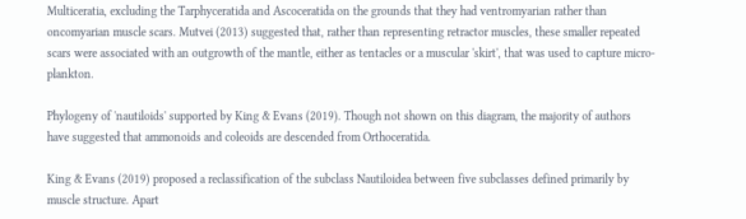Multiceratia, excluding the Tarphyceratida and Ascoceratida on the grounds that they had ventromyarian rather than oncomyarian muscle scars. Mutvei (2013) suggested that, rather than representing retractor muscles, these smaller repeated scars were associated with an outgrowth of the mantle, either as tentacles or a muscular 'skirt', that was used to capture micro-plankton.

Phylogeny of 'nautiloids' supported by King & Evans (2019). Though not shown on this diagram, the majority of authors have suggested that ammonoids and coleoids are descended from Orthoceratida.

King & Evans (2019) proposed a reclassification of the subclass Nautiloidea between five subclasses defined primarily by muscle structure. Apart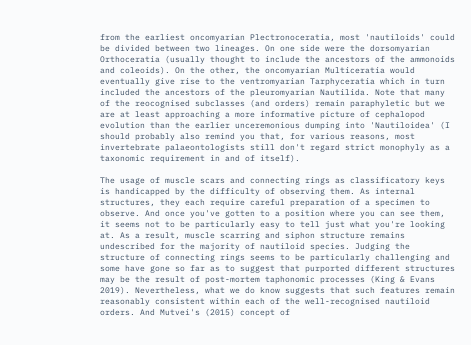from the earliest oncomyarian Plectronoceratia, most 'nautiloids' could be divided between two lineages. On one side were the dorsomyarian Orthoceratia (usually thought to include the ancestors of the ammonoids and coleoids). On the other, the oncomyarian Multiceratia would eventually give rise to the ventromyarian Tarphyceratia which in turn included the ancestors of the pleuromyarian Nautilida. Note that many of the reocognised subclasses (and orders) remain paraphyletic but we are at least approaching a more informative picture of cephalopod evolution than the earlier unceremonious dumping into 'Nautiloidea' (I should probably also remind you that, for various reasons, most invertebrate palaeontologists still don't regard strict monophyly as a taxonomic requirement in and of itself).

The usage of muscle scars and connecting rings as classificatory keys is handicapped by the difficulty of observing them. As internal structures, they each require careful preparation of a specimen to observe. And once you've gotten to a position where you can see them, it seems not to be particularly easy to tell just what you're looking at. As a result, muscle scarring and siphon structure remains undescribed for the majority of nautiloid species. Judging the structure of connecting rings seems to be particularly challenging and some have gone so far as to suggest that purported different structures may be the result of post-mortem taphonomic processes (King & Evans 2019). Nevertheless, what we do know suggests that such features remain reasonably consistent within each of the well-recognised nautiloid orders. And Mutvei's (2015) concept of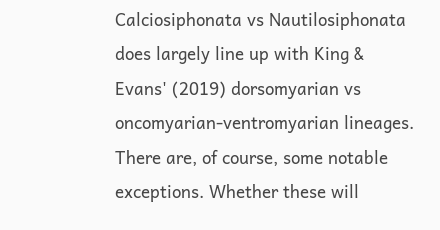Calciosiphonata vs Nautilosiphonata does largely line up with King & Evans' (2019) dorsomyarian vs oncomyarian-ventromyarian lineages. There are, of course, some notable exceptions. Whether these will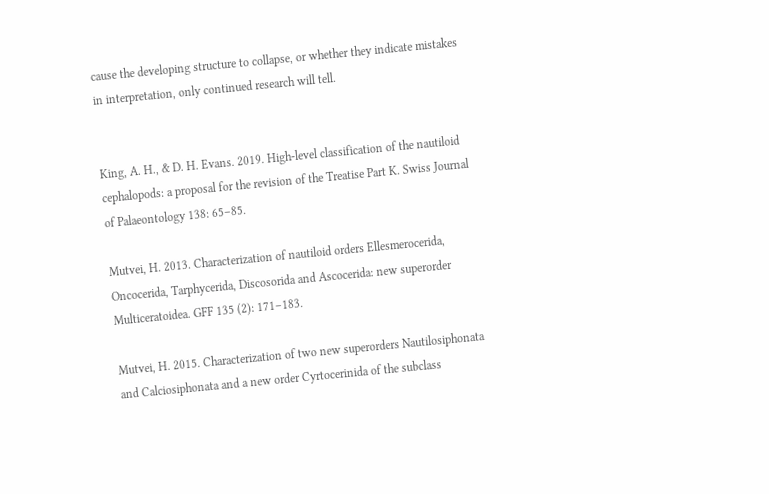cause the developing structure to collapse, or whether they indicate mistakes in interpretation, only continued research will tell.


King, A. H., & D. H. Evans. 2019. High-level classification of the nautiloid cephalopods: a proposal for the revision of the Treatise Part K. Swiss Journal of Palaeontology 138: 65–85.

Mutvei, H. 2013. Characterization of nautiloid orders Ellesmerocerida, Oncocerida, Tarphycerida, Discosorida and Ascocerida: new superorder Multiceratoidea. GFF 135 (2): 171–183.

Mutvei, H. 2015. Characterization of two new superorders Nautilosiphonata and Calciosiphonata and a new order Cyrtocerinida of the subclass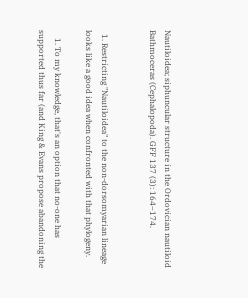Nautiloidea; siphuncular structure in the Ordovician nautiloid Bathmoceras (Cephalopoda). GFF 137 (3): 164–174.


  1. Restricting "Nautiloidea" to the non-dorsomyarian lineage looks like a good idea when confronted with that phylogeny.

    1. To my knowledge, that's an option that no-one has supported thus far (and King & Evans propose abandoning the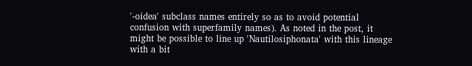'-oidea' subclass names entirely so as to avoid potential confusion with superfamily names). As noted in the post, it might be possible to line up 'Nautilosiphonata' with this lineage with a bit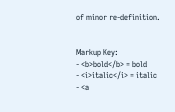of minor re-definition.


Markup Key:
- <b>bold</b> = bold
- <i>italic</i> = italic
- <a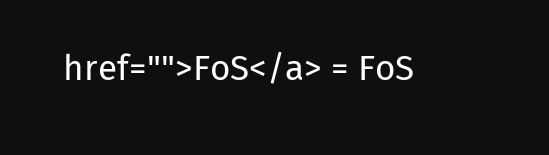href="">FoS</a> = FoS